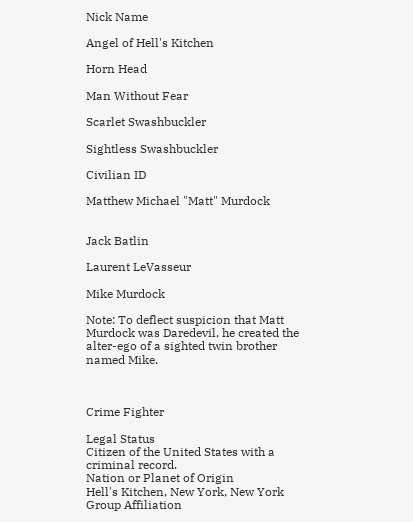Nick Name

Angel of Hell's Kitchen

Horn Head

Man Without Fear

Scarlet Swashbuckler

Sightless Swashbuckler

Civilian ID

Matthew Michael "Matt" Murdock


Jack Batlin

Laurent LeVasseur

Mike Murdock

Note: To deflect suspicion that Matt Murdock was Daredevil, he created the alter-ego of a sighted twin brother named Mike.



Crime Fighter

Legal Status
Citizen of the United States with a criminal record.
Nation or Planet of Origin
Hell's Kitchen, New York, New York
Group Affiliation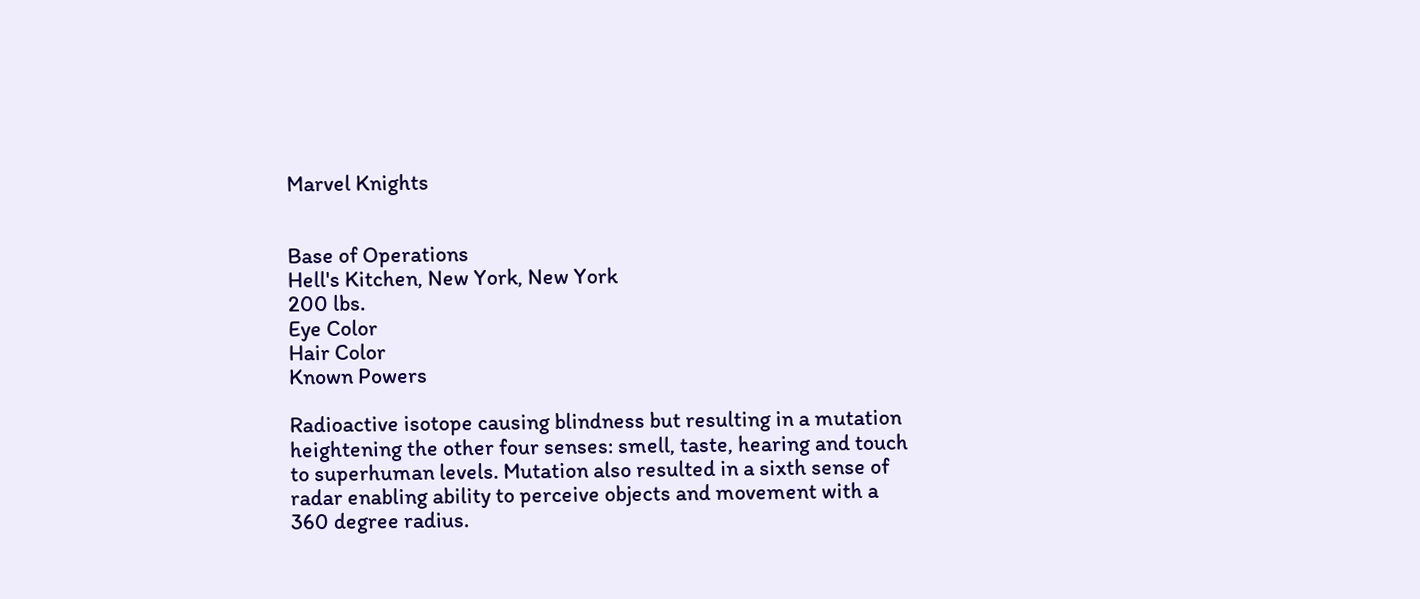Marvel Knights


Base of Operations
Hell's Kitchen, New York, New York
200 lbs.
Eye Color
Hair Color
Known Powers

Radioactive isotope causing blindness but resulting in a mutation heightening the other four senses: smell, taste, hearing and touch to superhuman levels. Mutation also resulted in a sixth sense of radar enabling ability to perceive objects and movement with a 360 degree radius.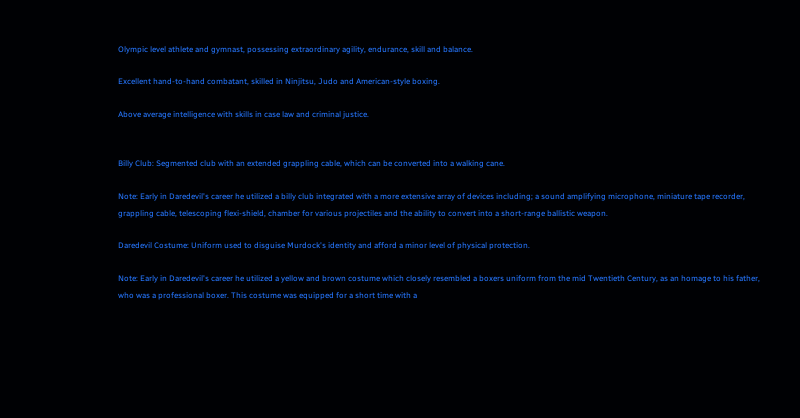Olympic level athlete and gymnast, possessing extraordinary agility, endurance, skill and balance.

Excellent hand-to-hand combatant, skilled in Ninjitsu, Judo and American-style boxing.

Above average intelligence with skills in case law and criminal justice.


Billy Club: Segmented club with an extended grappling cable, which can be converted into a walking cane.

Note: Early in Daredevil's career he utilized a billy club integrated with a more extensive array of devices including; a sound amplifying microphone, miniature tape recorder, grappling cable, telescoping flexi-shield, chamber for various projectiles and the ability to convert into a short-range ballistic weapon.

Daredevil Costume: Uniform used to disguise Murdock's identity and afford a minor level of physical protection.

Note: Early in Daredevil's career he utilized a yellow and brown costume which closely resembled a boxers uniform from the mid Twentieth Century, as an homage to his father, who was a professional boxer. This costume was equipped for a short time with a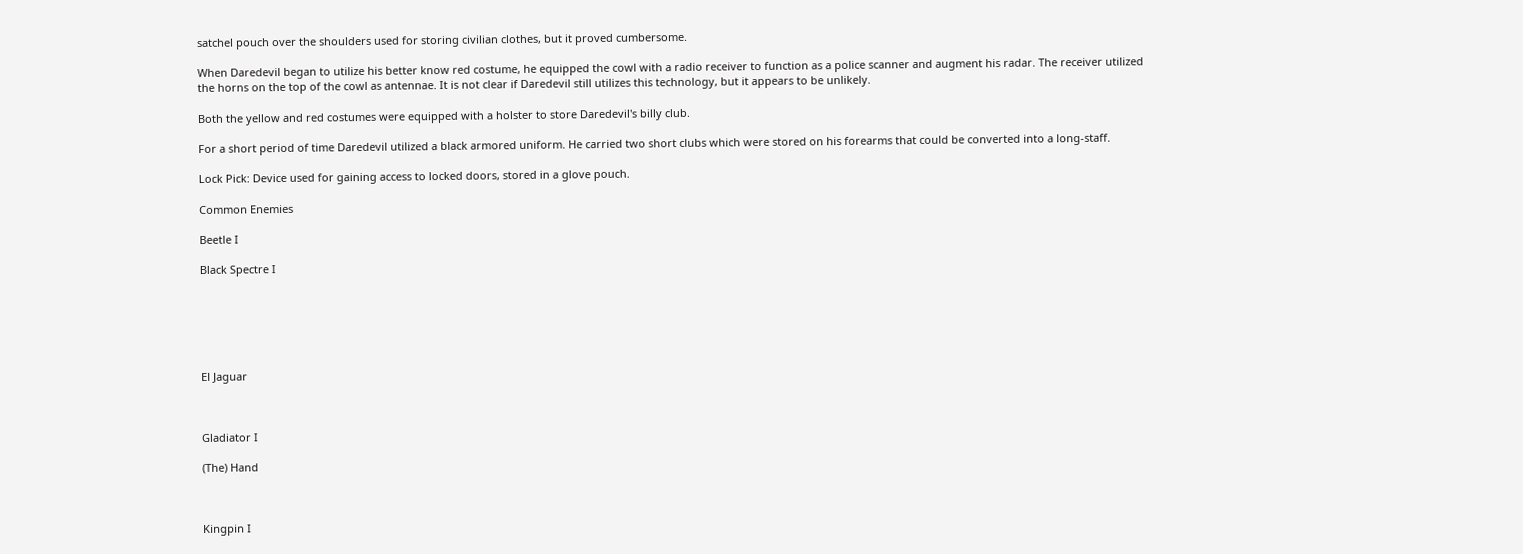satchel pouch over the shoulders used for storing civilian clothes, but it proved cumbersome.

When Daredevil began to utilize his better know red costume, he equipped the cowl with a radio receiver to function as a police scanner and augment his radar. The receiver utilized the horns on the top of the cowl as antennae. It is not clear if Daredevil still utilizes this technology, but it appears to be unlikely.

Both the yellow and red costumes were equipped with a holster to store Daredevil's billy club.

For a short period of time Daredevil utilized a black armored uniform. He carried two short clubs which were stored on his forearms that could be converted into a long-staff.

Lock Pick: Device used for gaining access to locked doors, stored in a glove pouch.

Common Enemies

Beetle I

Black Spectre I






El Jaguar



Gladiator I

(The) Hand



Kingpin I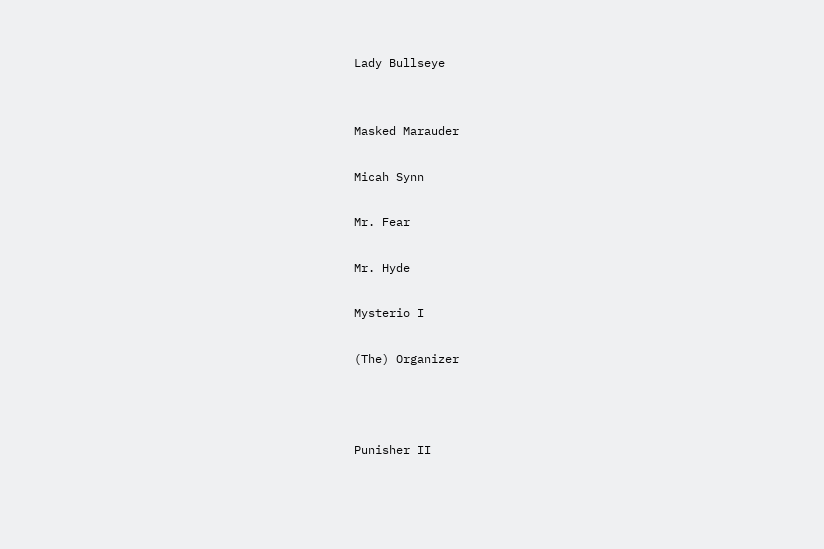Lady Bullseye


Masked Marauder

Micah Synn

Mr. Fear

Mr. Hyde

Mysterio I

(The) Organizer



Punisher II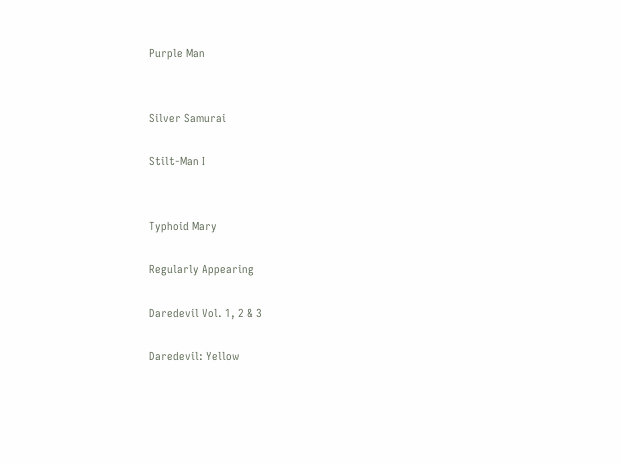Purple Man


Silver Samurai

Stilt-Man I


Typhoid Mary

Regularly Appearing

Daredevil Vol. 1, 2 & 3

Daredevil: Yellow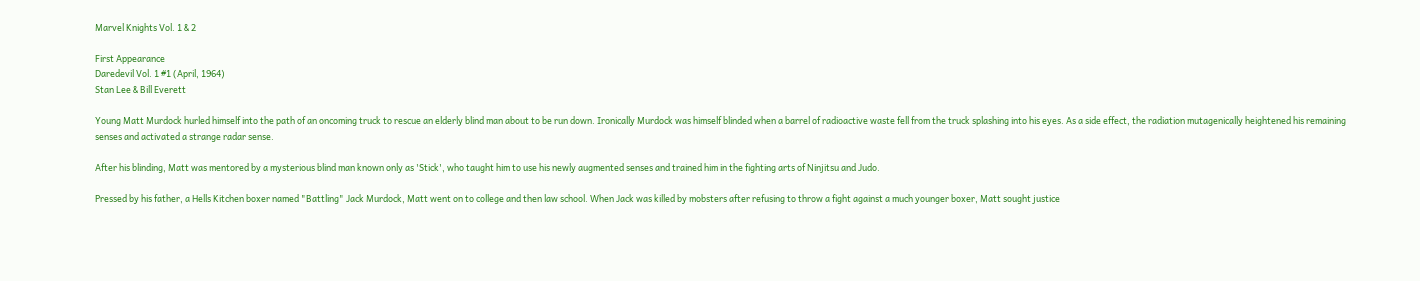Marvel Knights Vol. 1 & 2

First Appearance
Daredevil Vol. 1 #1 (April, 1964)
Stan Lee & Bill Everett

Young Matt Murdock hurled himself into the path of an oncoming truck to rescue an elderly blind man about to be run down. Ironically Murdock was himself blinded when a barrel of radioactive waste fell from the truck splashing into his eyes. As a side effect, the radiation mutagenically heightened his remaining senses and activated a strange radar sense.

After his blinding, Matt was mentored by a mysterious blind man known only as 'Stick', who taught him to use his newly augmented senses and trained him in the fighting arts of Ninjitsu and Judo.

Pressed by his father, a Hells Kitchen boxer named "Battling" Jack Murdock, Matt went on to college and then law school. When Jack was killed by mobsters after refusing to throw a fight against a much younger boxer, Matt sought justice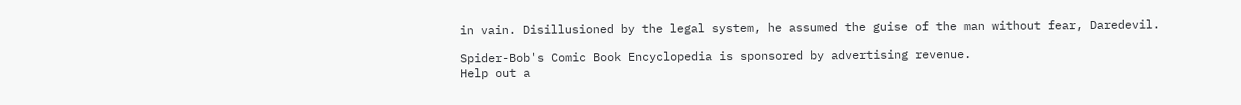in vain. Disillusioned by the legal system, he assumed the guise of the man without fear, Daredevil.

Spider-Bob's Comic Book Encyclopedia is sponsored by advertising revenue.
Help out a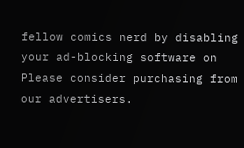fellow comics nerd by disabling your ad-blocking software on
Please consider purchasing from our advertisers.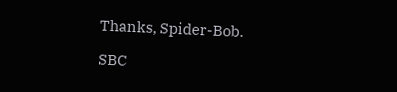Thanks, Spider-Bob.

SBC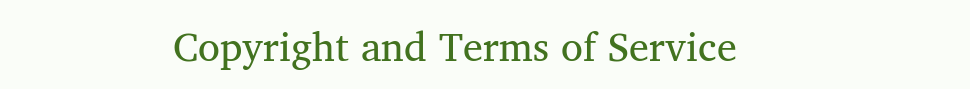Copyright and Terms of Service